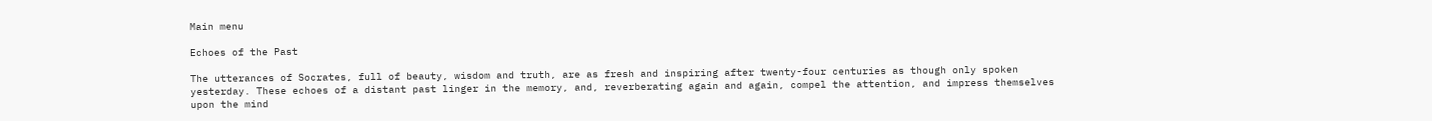Main menu

Echoes of the Past

The utterances of Socrates, full of beauty, wisdom and truth, are as fresh and inspiring after twenty-four centuries as though only spoken yesterday. These echoes of a distant past linger in the memory, and, reverberating again and again, compel the attention, and impress themselves upon the mind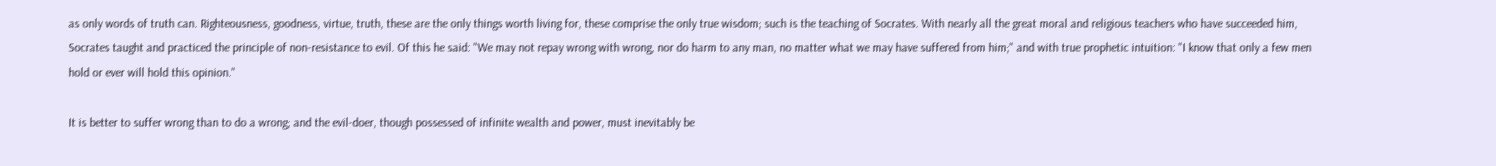as only words of truth can. Righteousness, goodness, virtue, truth, these are the only things worth living for, these comprise the only true wisdom; such is the teaching of Socrates. With nearly all the great moral and religious teachers who have succeeded him, Socrates taught and practiced the principle of non-resistance to evil. Of this he said: "We may not repay wrong with wrong, nor do harm to any man, no matter what we may have suffered from him;" and with true prophetic intuition: "I know that only a few men hold or ever will hold this opinion."

It is better to suffer wrong than to do a wrong; and the evil-doer, though possessed of infinite wealth and power, must inevitably be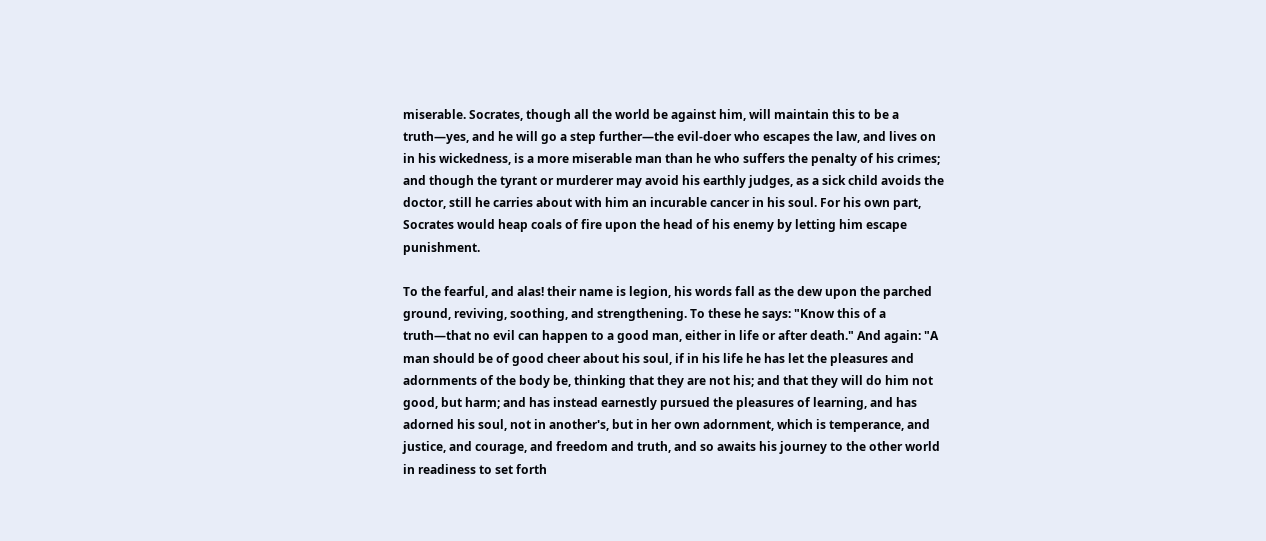miserable. Socrates, though all the world be against him, will maintain this to be a truth—yes, and he will go a step further—the evil-doer who escapes the law, and lives on in his wickedness, is a more miserable man than he who suffers the penalty of his crimes; and though the tyrant or murderer may avoid his earthly judges, as a sick child avoids the doctor, still he carries about with him an incurable cancer in his soul. For his own part, Socrates would heap coals of fire upon the head of his enemy by letting him escape punishment.

To the fearful, and alas! their name is legion, his words fall as the dew upon the parched ground, reviving, soothing, and strengthening. To these he says: "Know this of a truth—that no evil can happen to a good man, either in life or after death." And again: "A man should be of good cheer about his soul, if in his life he has let the pleasures and adornments of the body be, thinking that they are not his; and that they will do him not good, but harm; and has instead earnestly pursued the pleasures of learning, and has adorned his soul, not in another's, but in her own adornment, which is temperance, and justice, and courage, and freedom and truth, and so awaits his journey to the other world in readiness to set forth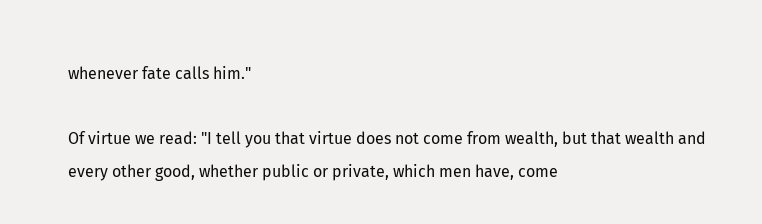whenever fate calls him."

Of virtue we read: "I tell you that virtue does not come from wealth, but that wealth and every other good, whether public or private, which men have, come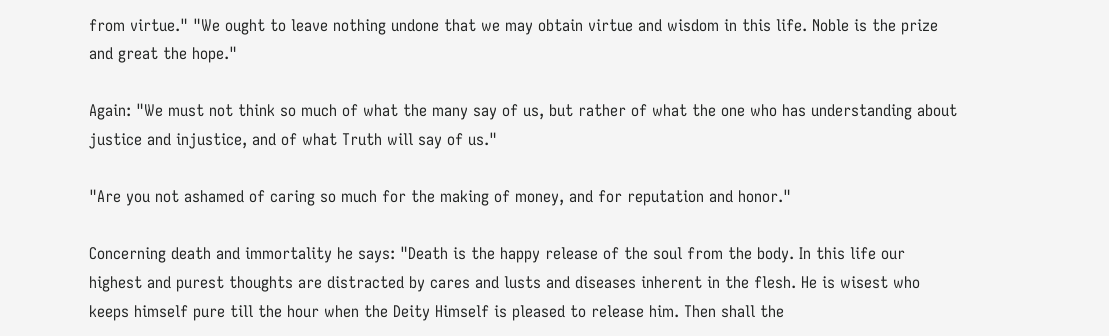from virtue." "We ought to leave nothing undone that we may obtain virtue and wisdom in this life. Noble is the prize and great the hope."

Again: "We must not think so much of what the many say of us, but rather of what the one who has understanding about justice and injustice, and of what Truth will say of us."

"Are you not ashamed of caring so much for the making of money, and for reputation and honor."

Concerning death and immortality he says: "Death is the happy release of the soul from the body. In this life our highest and purest thoughts are distracted by cares and lusts and diseases inherent in the flesh. He is wisest who keeps himself pure till the hour when the Deity Himself is pleased to release him. Then shall the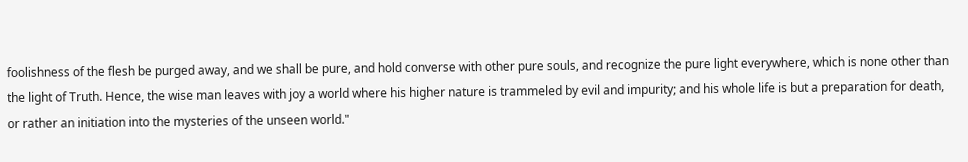foolishness of the flesh be purged away, and we shall be pure, and hold converse with other pure souls, and recognize the pure light everywhere, which is none other than the light of Truth. Hence, the wise man leaves with joy a world where his higher nature is trammeled by evil and impurity; and his whole life is but a preparation for death, or rather an initiation into the mysteries of the unseen world."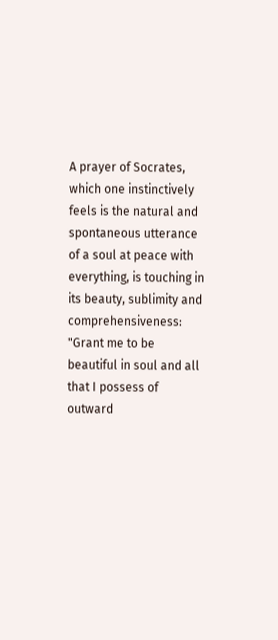A prayer of Socrates, which one instinctively feels is the natural and spontaneous utterance of a soul at peace with everything, is touching in its beauty, sublimity and comprehensiveness: "Grant me to be beautiful in soul and all that I possess of outward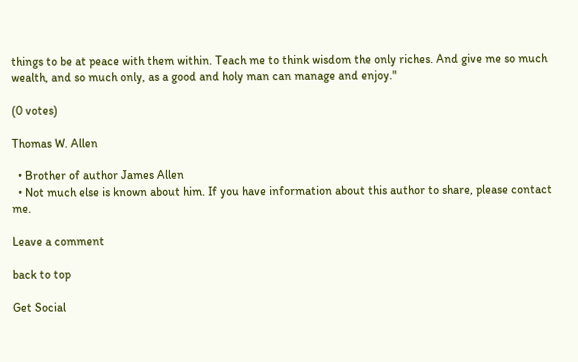things to be at peace with them within. Teach me to think wisdom the only riches. And give me so much wealth, and so much only, as a good and holy man can manage and enjoy."

(0 votes)

Thomas W. Allen

  • Brother of author James Allen
  • Not much else is known about him. If you have information about this author to share, please contact me.

Leave a comment

back to top

Get Social